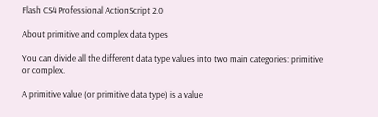Flash CS4 Professional ActionScript 2.0

About primitive and complex data types

You can divide all the different data type values into two main categories: primitive or complex.

A primitive value (or primitive data type) is a value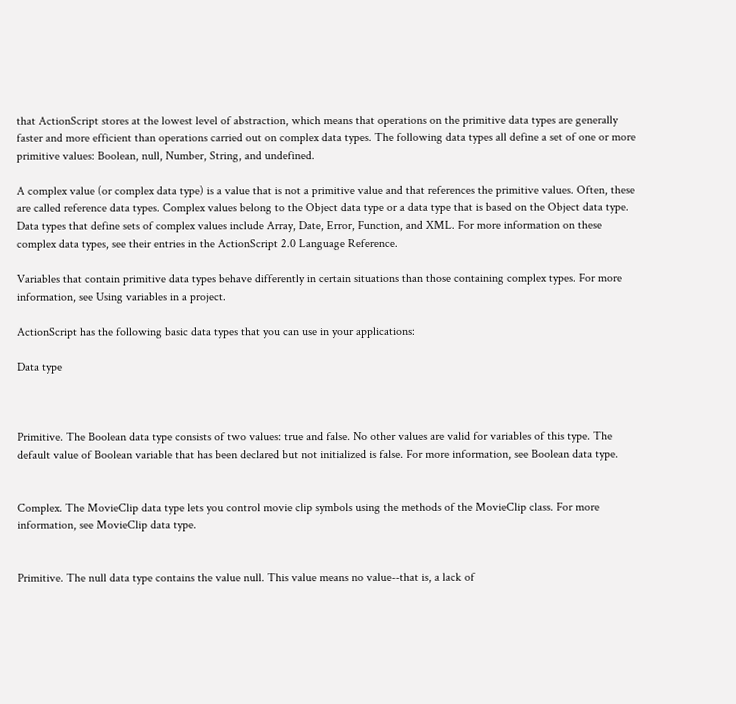that ActionScript stores at the lowest level of abstraction, which means that operations on the primitive data types are generally faster and more efficient than operations carried out on complex data types. The following data types all define a set of one or more primitive values: Boolean, null, Number, String, and undefined.

A complex value (or complex data type) is a value that is not a primitive value and that references the primitive values. Often, these are called reference data types. Complex values belong to the Object data type or a data type that is based on the Object data type. Data types that define sets of complex values include Array, Date, Error, Function, and XML. For more information on these complex data types, see their entries in the ActionScript 2.0 Language Reference.

Variables that contain primitive data types behave differently in certain situations than those containing complex types. For more information, see Using variables in a project.

ActionScript has the following basic data types that you can use in your applications:

Data type



Primitive. The Boolean data type consists of two values: true and false. No other values are valid for variables of this type. The default value of Boolean variable that has been declared but not initialized is false. For more information, see Boolean data type.


Complex. The MovieClip data type lets you control movie clip symbols using the methods of the MovieClip class. For more information, see MovieClip data type.


Primitive. The null data type contains the value null. This value means no value--that is, a lack of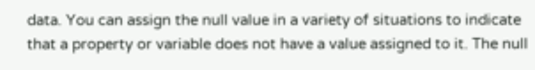data. You can assign the null value in a variety of situations to indicate that a property or variable does not have a value assigned to it. The null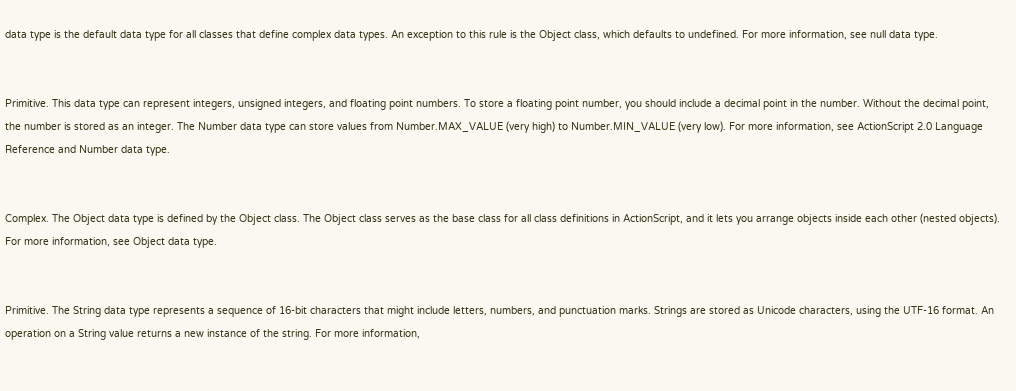data type is the default data type for all classes that define complex data types. An exception to this rule is the Object class, which defaults to undefined. For more information, see null data type.


Primitive. This data type can represent integers, unsigned integers, and floating point numbers. To store a floating point number, you should include a decimal point in the number. Without the decimal point, the number is stored as an integer. The Number data type can store values from Number.MAX_VALUE (very high) to Number.MIN_VALUE (very low). For more information, see ActionScript 2.0 Language Reference and Number data type.


Complex. The Object data type is defined by the Object class. The Object class serves as the base class for all class definitions in ActionScript, and it lets you arrange objects inside each other (nested objects). For more information, see Object data type.


Primitive. The String data type represents a sequence of 16-bit characters that might include letters, numbers, and punctuation marks. Strings are stored as Unicode characters, using the UTF-16 format. An operation on a String value returns a new instance of the string. For more information,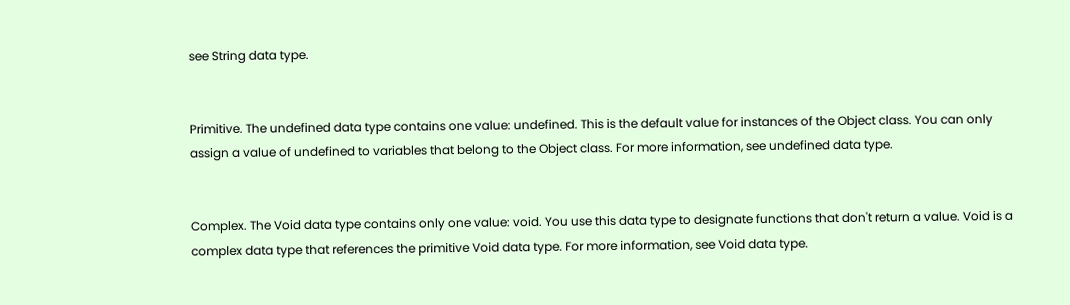see String data type.


Primitive. The undefined data type contains one value: undefined. This is the default value for instances of the Object class. You can only assign a value of undefined to variables that belong to the Object class. For more information, see undefined data type.


Complex. The Void data type contains only one value: void. You use this data type to designate functions that don't return a value. Void is a complex data type that references the primitive Void data type. For more information, see Void data type.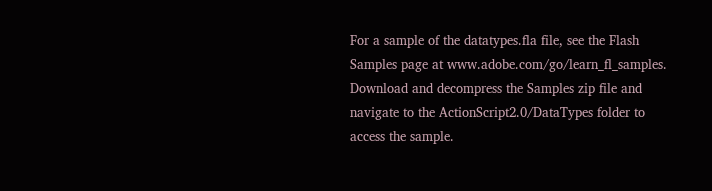For a sample of the datatypes.fla file, see the Flash Samples page at www.adobe.com/go/learn_fl_samples. Download and decompress the Samples zip file and navigate to the ActionScript2.0/DataTypes folder to access the sample.